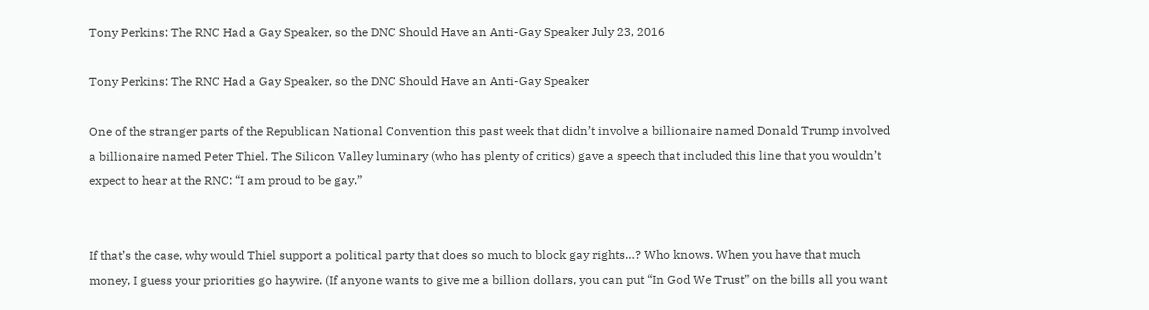Tony Perkins: The RNC Had a Gay Speaker, so the DNC Should Have an Anti-Gay Speaker July 23, 2016

Tony Perkins: The RNC Had a Gay Speaker, so the DNC Should Have an Anti-Gay Speaker

One of the stranger parts of the Republican National Convention this past week that didn’t involve a billionaire named Donald Trump involved a billionaire named Peter Thiel. The Silicon Valley luminary (who has plenty of critics) gave a speech that included this line that you wouldn’t expect to hear at the RNC: “I am proud to be gay.”


If that’s the case, why would Thiel support a political party that does so much to block gay rights…? Who knows. When you have that much money, I guess your priorities go haywire. (If anyone wants to give me a billion dollars, you can put “In God We Trust” on the bills all you want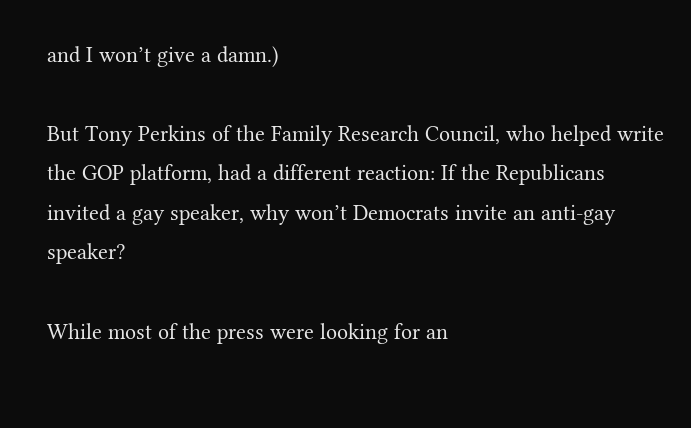and I won’t give a damn.)

But Tony Perkins of the Family Research Council, who helped write the GOP platform, had a different reaction: If the Republicans invited a gay speaker, why won’t Democrats invite an anti-gay speaker?

While most of the press were looking for an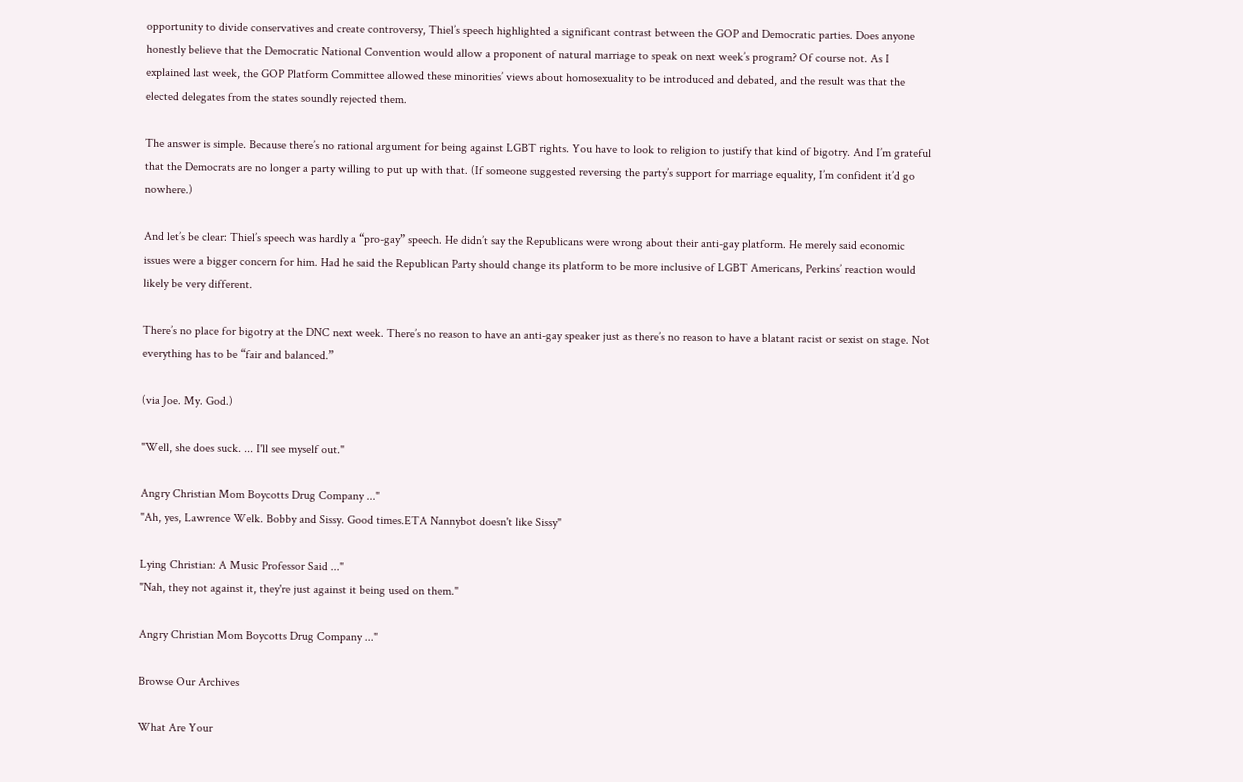opportunity to divide conservatives and create controversy, Thiel’s speech highlighted a significant contrast between the GOP and Democratic parties. Does anyone honestly believe that the Democratic National Convention would allow a proponent of natural marriage to speak on next week’s program? Of course not. As I explained last week, the GOP Platform Committee allowed these minorities’ views about homosexuality to be introduced and debated, and the result was that the elected delegates from the states soundly rejected them.

The answer is simple. Because there’s no rational argument for being against LGBT rights. You have to look to religion to justify that kind of bigotry. And I’m grateful that the Democrats are no longer a party willing to put up with that. (If someone suggested reversing the party’s support for marriage equality, I’m confident it’d go nowhere.)

And let’s be clear: Thiel’s speech was hardly a “pro-gay” speech. He didn’t say the Republicans were wrong about their anti-gay platform. He merely said economic issues were a bigger concern for him. Had he said the Republican Party should change its platform to be more inclusive of LGBT Americans, Perkins’ reaction would likely be very different.

There’s no place for bigotry at the DNC next week. There’s no reason to have an anti-gay speaker just as there’s no reason to have a blatant racist or sexist on stage. Not everything has to be “fair and balanced.”

(via Joe. My. God.)

"Well, she does suck. ... I'll see myself out."

Angry Christian Mom Boycotts Drug Company ..."
"Ah, yes, Lawrence Welk. Bobby and Sissy. Good times.ETA Nannybot doesn't like Sissy"

Lying Christian: A Music Professor Said ..."
"Nah, they not against it, they're just against it being used on them."

Angry Christian Mom Boycotts Drug Company ..."

Browse Our Archives

What Are Your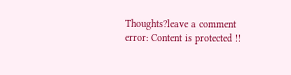Thoughts?leave a comment
error: Content is protected !!